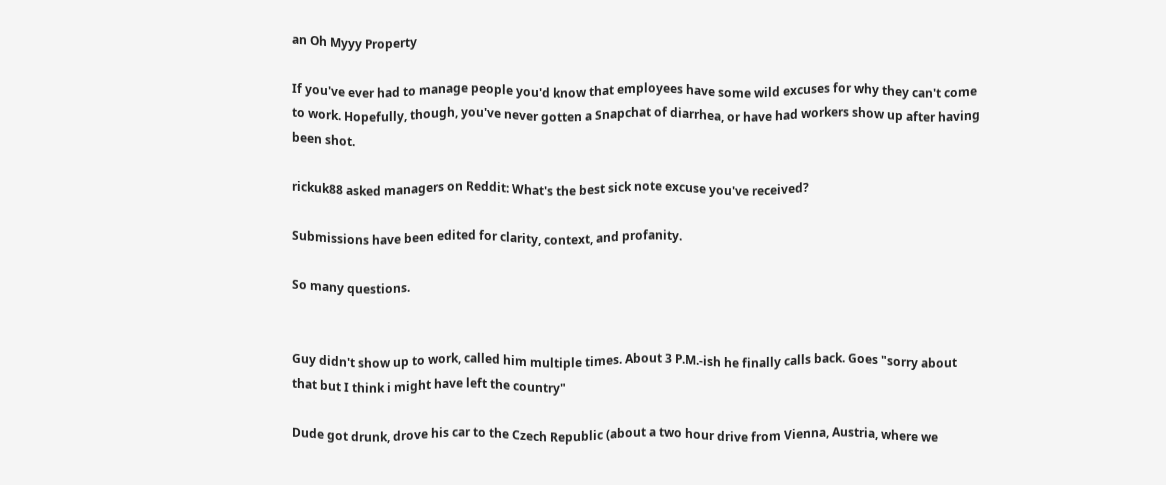an Oh Myyy Property

If you've ever had to manage people you'd know that employees have some wild excuses for why they can't come to work. Hopefully, though, you've never gotten a Snapchat of diarrhea, or have had workers show up after having been shot.

rickuk88 asked managers on Reddit: What's the best sick note excuse you've received?

Submissions have been edited for clarity, context, and profanity.

So many questions.


Guy didn't show up to work, called him multiple times. About 3 P.M.-ish he finally calls back. Goes "sorry about that but I think i might have left the country"

Dude got drunk, drove his car to the Czech Republic (about a two hour drive from Vienna, Austria, where we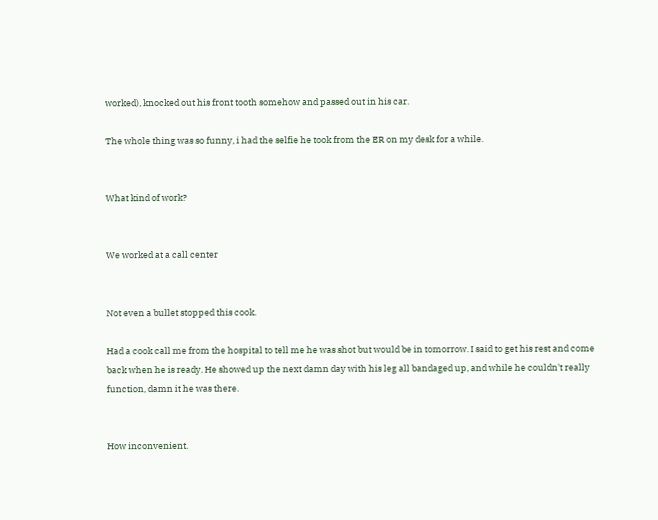worked), knocked out his front tooth somehow and passed out in his car.

The whole thing was so funny, i had the selfie he took from the ER on my desk for a while.


What kind of work?


We worked at a call center


Not even a bullet stopped this cook.

Had a cook call me from the hospital to tell me he was shot but would be in tomorrow. I said to get his rest and come back when he is ready. He showed up the next damn day with his leg all bandaged up, and while he couldn't really function, damn it he was there.


How inconvenient.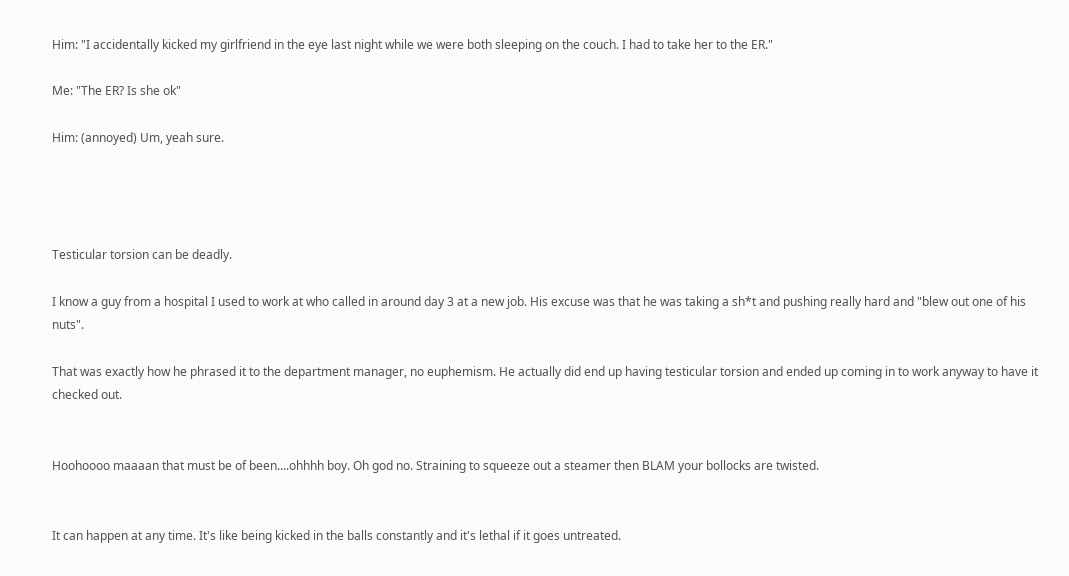Him: "I accidentally kicked my girlfriend in the eye last night while we were both sleeping on the couch. I had to take her to the ER."

Me: "The ER? Is she ok"

Him: (annoyed) Um, yeah sure.




Testicular torsion can be deadly.

I know a guy from a hospital I used to work at who called in around day 3 at a new job. His excuse was that he was taking a sh*t and pushing really hard and "blew out one of his nuts".

That was exactly how he phrased it to the department manager, no euphemism. He actually did end up having testicular torsion and ended up coming in to work anyway to have it checked out.


Hoohoooo maaaan that must be of been....ohhhh boy. Oh god no. Straining to squeeze out a steamer then BLAM your bollocks are twisted.


It can happen at any time. It's like being kicked in the balls constantly and it's lethal if it goes untreated.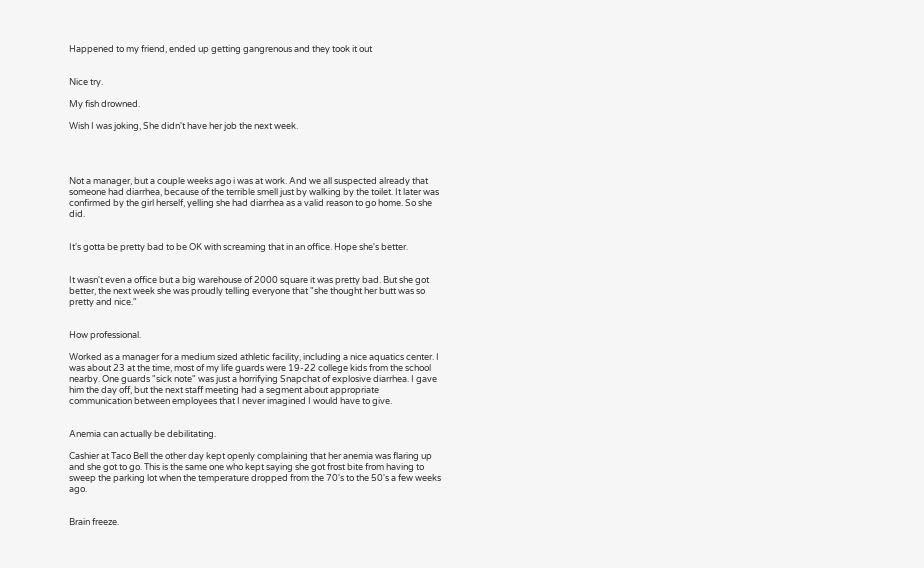Happened to my friend, ended up getting gangrenous and they took it out


Nice try.

My fish drowned.

Wish I was joking, She didn't have her job the next week.




Not a manager, but a couple weeks ago i was at work. And we all suspected already that someone had diarrhea, because of the terrible smell just by walking by the toilet. It later was confirmed by the girl herself, yelling she had diarrhea as a valid reason to go home. So she did.


It's gotta be pretty bad to be OK with screaming that in an office. Hope she's better.


It wasn't even a office but a big warehouse of 2000 square it was pretty bad. But she got better, the next week she was proudly telling everyone that "she thought her butt was so pretty and nice."


How professional.

Worked as a manager for a medium sized athletic facility, including a nice aquatics center. I was about 23 at the time, most of my life guards were 19-22 college kids from the school nearby. One guards "sick note" was just a horrifying Snapchat of explosive diarrhea. I gave him the day off, but the next staff meeting had a segment about appropriate communication between employees that I never imagined I would have to give.


Anemia can actually be debilitating.

Cashier at Taco Bell the other day kept openly complaining that her anemia was flaring up and she got to go. This is the same one who kept saying she got frost bite from having to sweep the parking lot when the temperature dropped from the 70's to the 50's a few weeks ago.


Brain freeze.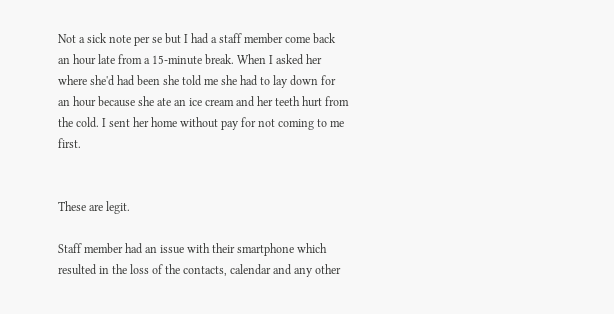Not a sick note per se but I had a staff member come back an hour late from a 15-minute break. When I asked her where she'd had been she told me she had to lay down for an hour because she ate an ice cream and her teeth hurt from the cold. I sent her home without pay for not coming to me first.


These are legit.

Staff member had an issue with their smartphone which resulted in the loss of the contacts, calendar and any other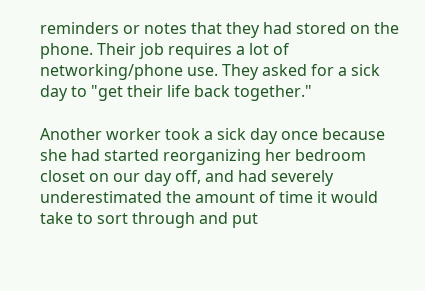reminders or notes that they had stored on the phone. Their job requires a lot of networking/phone use. They asked for a sick day to "get their life back together."

Another worker took a sick day once because she had started reorganizing her bedroom closet on our day off, and had severely underestimated the amount of time it would take to sort through and put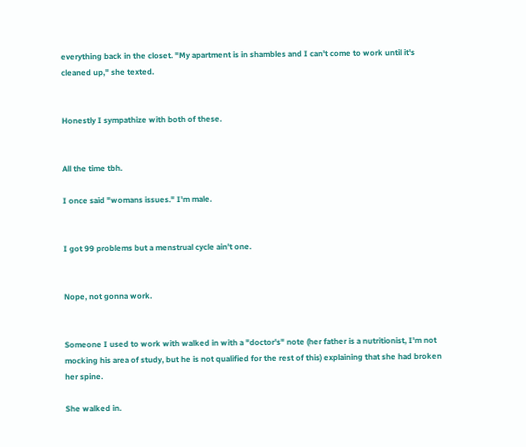everything back in the closet. "My apartment is in shambles and I can't come to work until it's cleaned up," she texted.


Honestly I sympathize with both of these.


All the time tbh.

I once said "womans issues." I'm male.


I got 99 problems but a menstrual cycle ain't one.


Nope, not gonna work.


Someone I used to work with walked in with a "doctor's" note (her father is a nutritionist, I'm not mocking his area of study, but he is not qualified for the rest of this) explaining that she had broken her spine.

She walked in.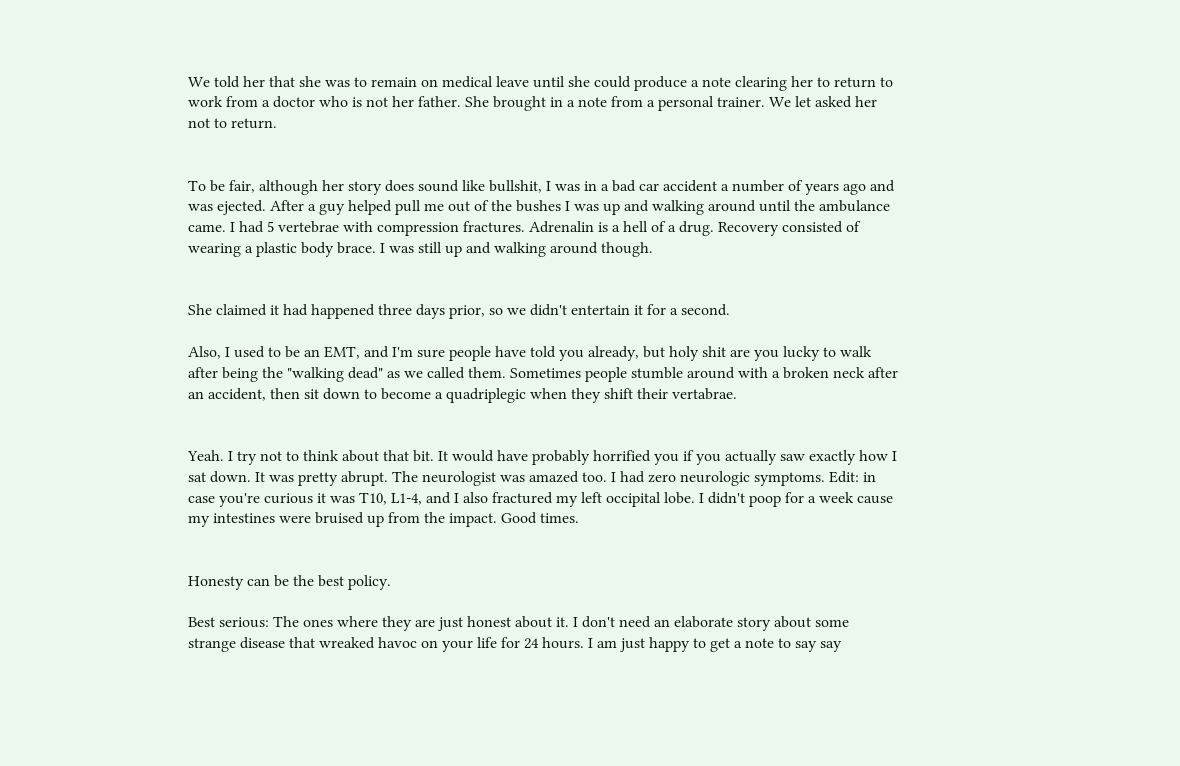We told her that she was to remain on medical leave until she could produce a note clearing her to return to work from a doctor who is not her father. She brought in a note from a personal trainer. We let asked her not to return.


To be fair, although her story does sound like bullshit, I was in a bad car accident a number of years ago and was ejected. After a guy helped pull me out of the bushes I was up and walking around until the ambulance came. I had 5 vertebrae with compression fractures. Adrenalin is a hell of a drug. Recovery consisted of wearing a plastic body brace. I was still up and walking around though.


She claimed it had happened three days prior, so we didn't entertain it for a second.

Also, I used to be an EMT, and I'm sure people have told you already, but holy shit are you lucky to walk after being the "walking dead" as we called them. Sometimes people stumble around with a broken neck after an accident, then sit down to become a quadriplegic when they shift their vertabrae.


Yeah. I try not to think about that bit. It would have probably horrified you if you actually saw exactly how I sat down. It was pretty abrupt. The neurologist was amazed too. I had zero neurologic symptoms. Edit: in case you're curious it was T10, L1-4, and I also fractured my left occipital lobe. I didn't poop for a week cause my intestines were bruised up from the impact. Good times.


Honesty can be the best policy.

Best serious: The ones where they are just honest about it. I don't need an elaborate story about some strange disease that wreaked havoc on your life for 24 hours. I am just happy to get a note to say say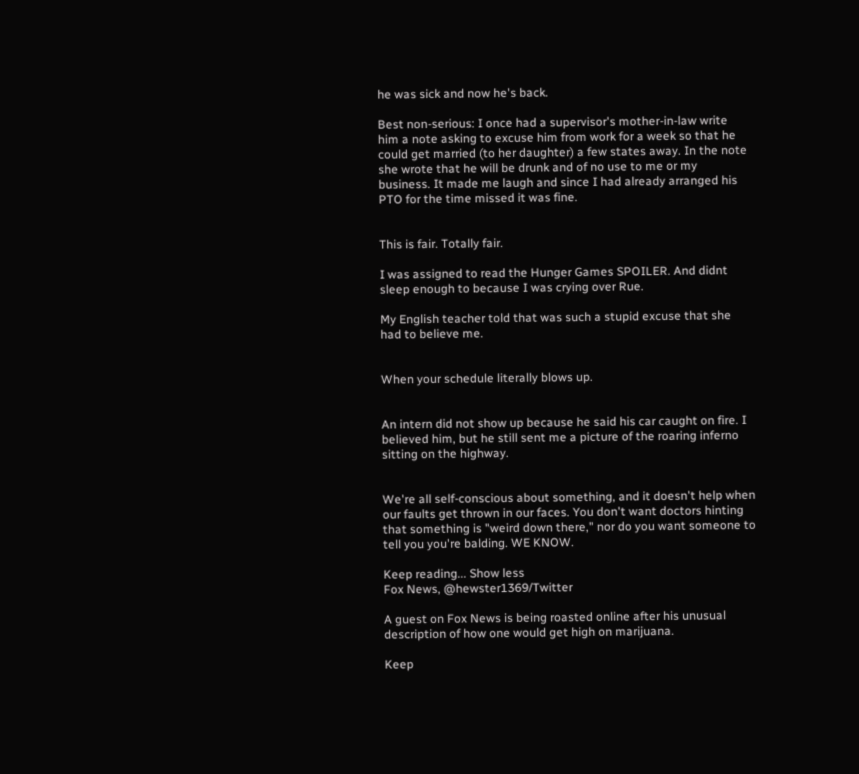he was sick and now he's back.

Best non-serious: I once had a supervisor's mother-in-law write him a note asking to excuse him from work for a week so that he could get married (to her daughter) a few states away. In the note she wrote that he will be drunk and of no use to me or my business. It made me laugh and since I had already arranged his PTO for the time missed it was fine.


This is fair. Totally fair.

I was assigned to read the Hunger Games SPOILER. And didnt sleep enough to because I was crying over Rue.

My English teacher told that was such a stupid excuse that she had to believe me.


When your schedule literally blows up.


An intern did not show up because he said his car caught on fire. I believed him, but he still sent me a picture of the roaring inferno sitting on the highway.


We're all self-conscious about something, and it doesn't help when our faults get thrown in our faces. You don't want doctors hinting that something is "weird down there," nor do you want someone to tell you you're balding. WE KNOW.

Keep reading... Show less
Fox News, @hewster1369/Twitter

A guest on Fox News is being roasted online after his unusual description of how one would get high on marijuana.

Keep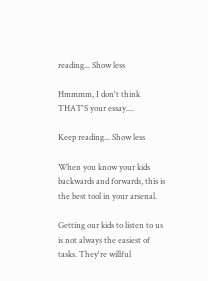reading... Show less

Hmmmm, I don't think THAT'S your essay....

Keep reading... Show less

When you know your kids backwards and forwards, this is the best tool in your arsenal.

Getting our kids to listen to us is not always the easiest of tasks. They're willful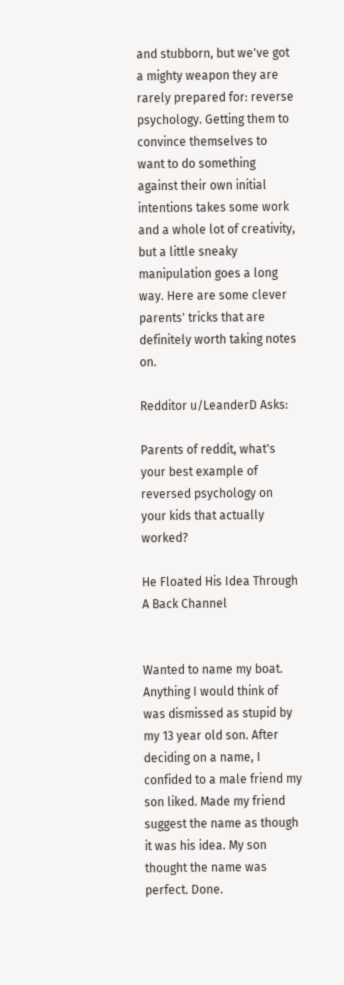and stubborn, but we've got a mighty weapon they are rarely prepared for: reverse psychology. Getting them to convince themselves to want to do something against their own initial intentions takes some work and a whole lot of creativity, but a little sneaky manipulation goes a long way. Here are some clever parents' tricks that are definitely worth taking notes on.

Redditor u/LeanderD Asks:

Parents of reddit, what's your best example of reversed psychology on your kids that actually worked?

He Floated His Idea Through A Back Channel


Wanted to name my boat. Anything I would think of was dismissed as stupid by my 13 year old son. After deciding on a name, I confided to a male friend my son liked. Made my friend suggest the name as though it was his idea. My son thought the name was perfect. Done.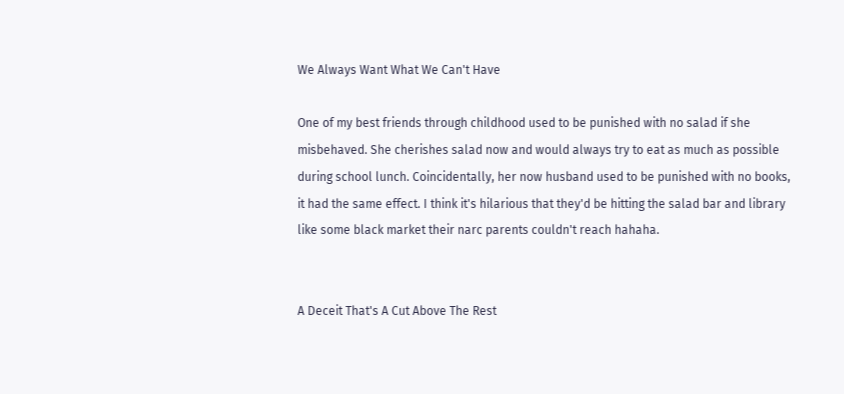We Always Want What We Can't Have

One of my best friends through childhood used to be punished with no salad if she misbehaved. She cherishes salad now and would always try to eat as much as possible during school lunch. Coincidentally, her now husband used to be punished with no books, it had the same effect. I think it's hilarious that they'd be hitting the salad bar and library like some black market their narc parents couldn't reach hahaha.


A Deceit That's A Cut Above The Rest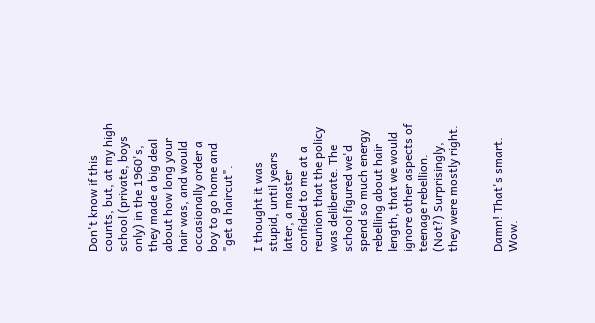Don't know if this counts, but, at my high school (private, boys only) in the 1960's, they made a big deal about how long your hair was, and would occasionally order a boy to go home and "get a haircut".

I thought it was stupid, until years later, a master confided to me at a reunion that the policy was deliberate. The school figured we'd spend so much energy rebelling about hair length, that we would ignore other aspects of teenage rebellion. (Not?) Surprisingly, they were mostly right.


Damn! That's smart. Wow.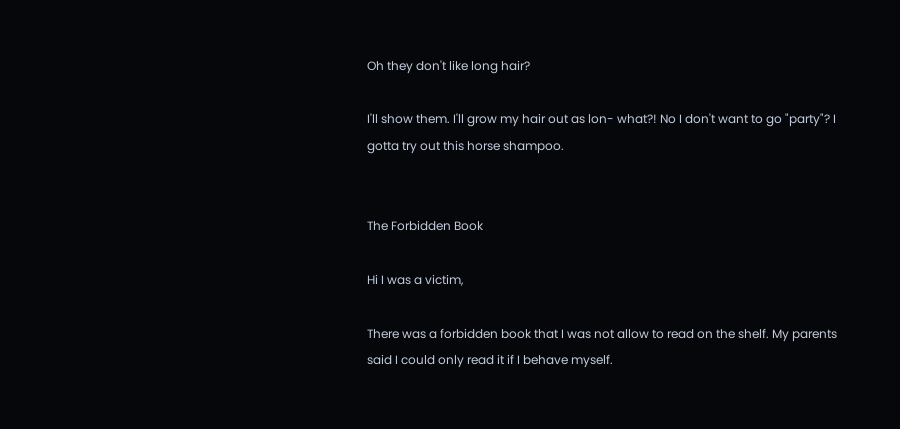Oh they don't like long hair?

I'll show them. I'll grow my hair out as lon- what?! No I don't want to go "party"? I gotta try out this horse shampoo.


The Forbidden Book

Hi I was a victim,

There was a forbidden book that I was not allow to read on the shelf. My parents said I could only read it if I behave myself.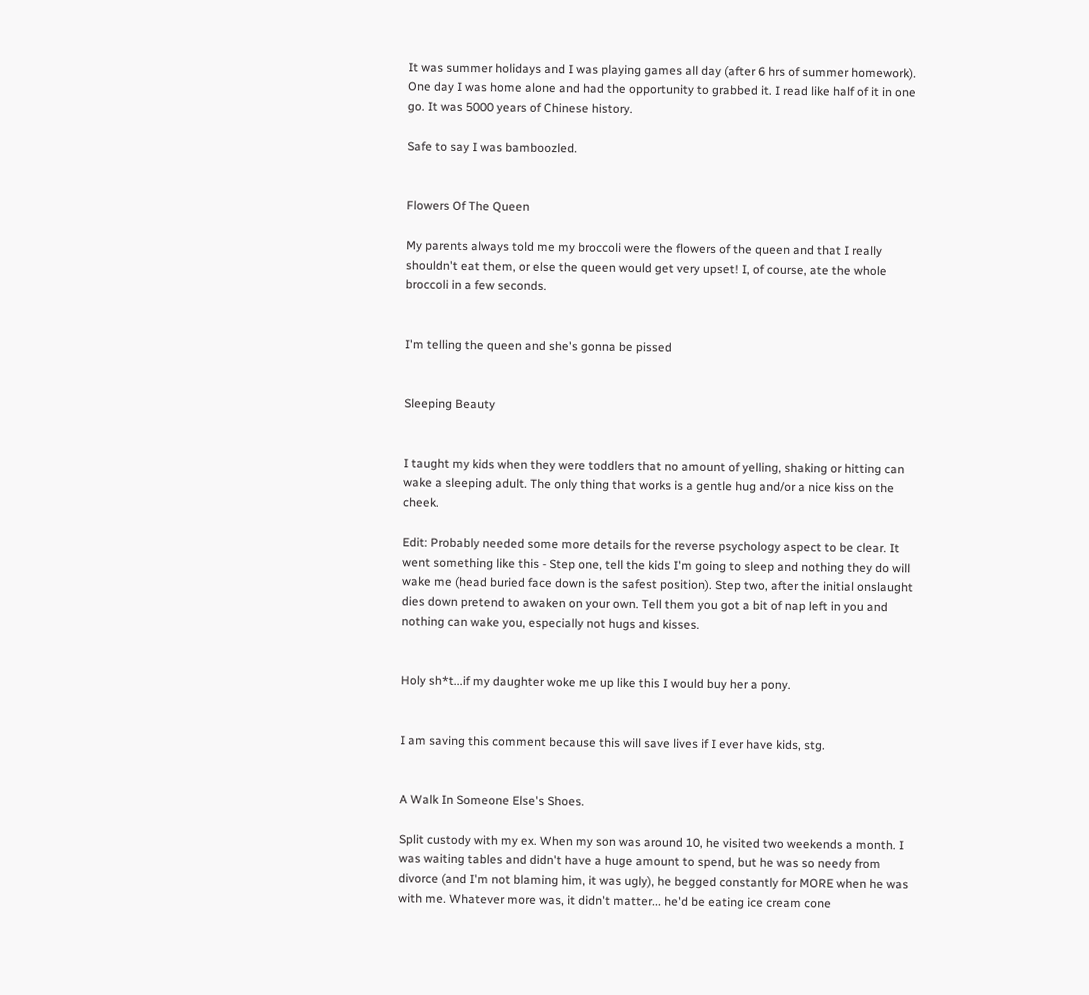It was summer holidays and I was playing games all day (after 6 hrs of summer homework). One day I was home alone and had the opportunity to grabbed it. I read like half of it in one go. It was 5000 years of Chinese history.

Safe to say I was bamboozled.


Flowers Of The Queen

My parents always told me my broccoli were the flowers of the queen and that I really shouldn't eat them, or else the queen would get very upset! I, of course, ate the whole broccoli in a few seconds.


I'm telling the queen and she's gonna be pissed


Sleeping Beauty


I taught my kids when they were toddlers that no amount of yelling, shaking or hitting can wake a sleeping adult. The only thing that works is a gentle hug and/or a nice kiss on the cheek.

Edit: Probably needed some more details for the reverse psychology aspect to be clear. It went something like this - Step one, tell the kids I'm going to sleep and nothing they do will wake me (head buried face down is the safest position). Step two, after the initial onslaught dies down pretend to awaken on your own. Tell them you got a bit of nap left in you and nothing can wake you, especially not hugs and kisses.


Holy sh*t...if my daughter woke me up like this I would buy her a pony.


I am saving this comment because this will save lives if I ever have kids, stg.


A Walk In Someone Else's Shoes.

Split custody with my ex. When my son was around 10, he visited two weekends a month. I was waiting tables and didn't have a huge amount to spend, but he was so needy from divorce (and I'm not blaming him, it was ugly), he begged constantly for MORE when he was with me. Whatever more was, it didn't matter... he'd be eating ice cream cone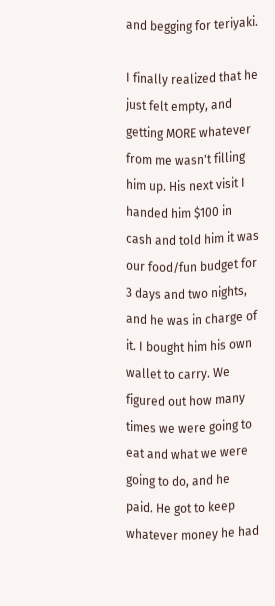and begging for teriyaki.

I finally realized that he just felt empty, and getting MORE whatever from me wasn't filling him up. His next visit I handed him $100 in cash and told him it was our food/fun budget for 3 days and two nights, and he was in charge of it. I bought him his own wallet to carry. We figured out how many times we were going to eat and what we were going to do, and he paid. He got to keep whatever money he had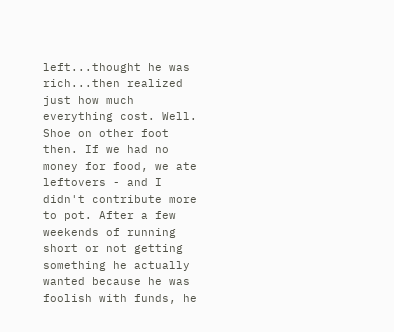left...thought he was rich...then realized just how much everything cost. Well. Shoe on other foot then. If we had no money for food, we ate leftovers - and I didn't contribute more to pot. After a few weekends of running short or not getting something he actually wanted because he was foolish with funds, he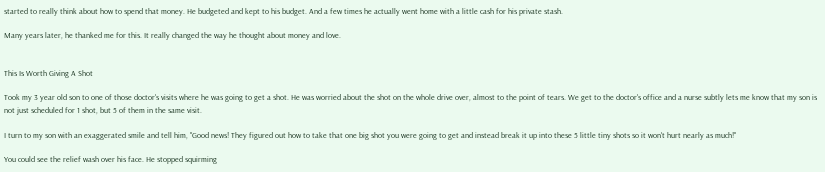started to really think about how to spend that money. He budgeted and kept to his budget. And a few times he actually went home with a little cash for his private stash.

Many years later, he thanked me for this. It really changed the way he thought about money and love.


This Is Worth Giving A Shot

Took my 3 year old son to one of those doctor's visits where he was going to get a shot. He was worried about the shot on the whole drive over, almost to the point of tears. We get to the doctor's office and a nurse subtly lets me know that my son is not just scheduled for 1 shot, but 5 of them in the same visit.

I turn to my son with an exaggerated smile and tell him, "Good news! They figured out how to take that one big shot you were going to get and instead break it up into these 5 little tiny shots so it won't hurt nearly as much!"

You could see the relief wash over his face. He stopped squirming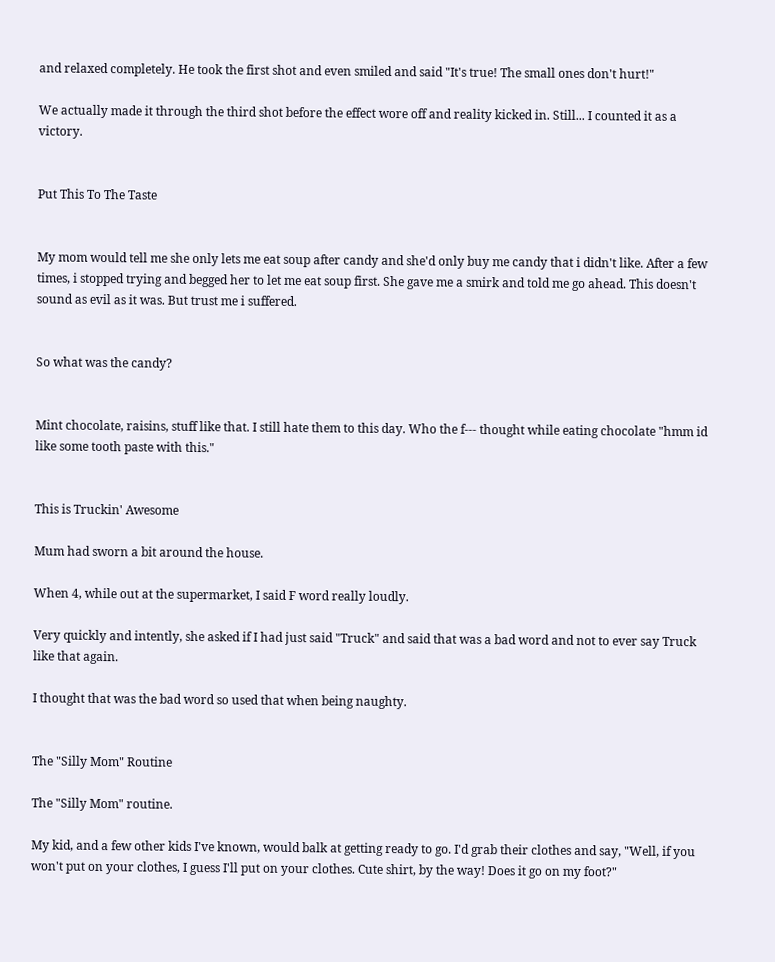and relaxed completely. He took the first shot and even smiled and said "It's true! The small ones don't hurt!"

We actually made it through the third shot before the effect wore off and reality kicked in. Still... I counted it as a victory.


Put This To The Taste


My mom would tell me she only lets me eat soup after candy and she'd only buy me candy that i didn't like. After a few times, i stopped trying and begged her to let me eat soup first. She gave me a smirk and told me go ahead. This doesn't sound as evil as it was. But trust me i suffered.


So what was the candy?


Mint chocolate, raisins, stuff like that. I still hate them to this day. Who the f--- thought while eating chocolate "hmm id like some tooth paste with this."


This is Truckin' Awesome

Mum had sworn a bit around the house.

When 4, while out at the supermarket, I said F word really loudly.

Very quickly and intently, she asked if I had just said "Truck" and said that was a bad word and not to ever say Truck like that again.

I thought that was the bad word so used that when being naughty.


The "Silly Mom" Routine

The "Silly Mom" routine.

My kid, and a few other kids I've known, would balk at getting ready to go. I'd grab their clothes and say, "Well, if you won't put on your clothes, I guess I'll put on your clothes. Cute shirt, by the way! Does it go on my foot?"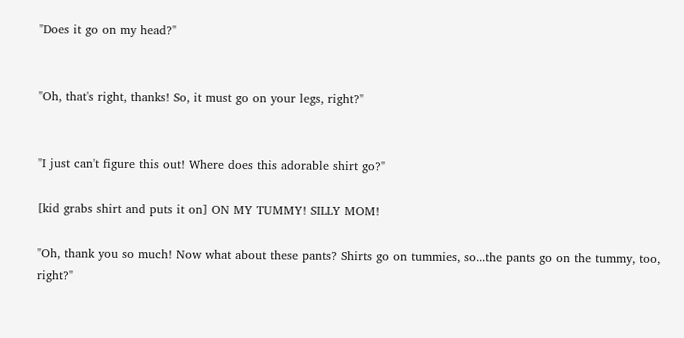"Does it go on my head?"


"Oh, that's right, thanks! So, it must go on your legs, right?"


"I just can't figure this out! Where does this adorable shirt go?"

[kid grabs shirt and puts it on] ON MY TUMMY! SILLY MOM!

"Oh, thank you so much! Now what about these pants? Shirts go on tummies, so...the pants go on the tummy, too, right?"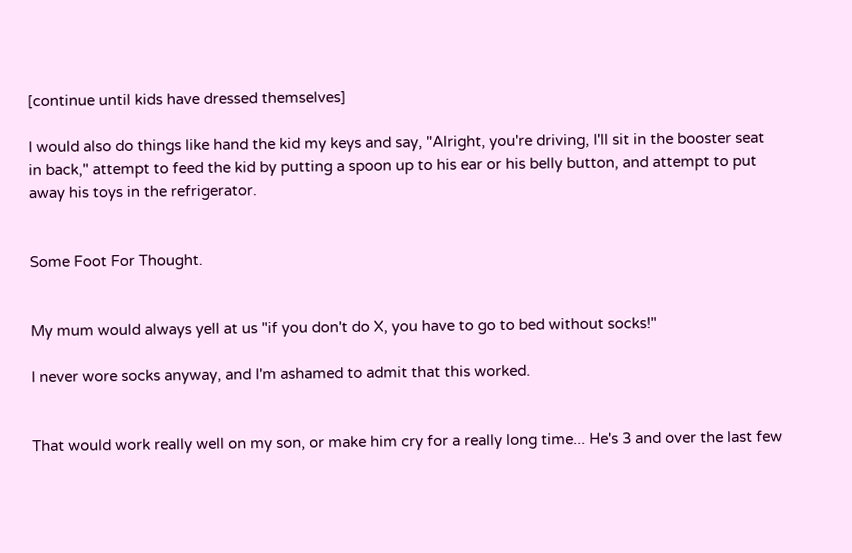[continue until kids have dressed themselves]

I would also do things like hand the kid my keys and say, "Alright, you're driving, I'll sit in the booster seat in back," attempt to feed the kid by putting a spoon up to his ear or his belly button, and attempt to put away his toys in the refrigerator.


Some Foot For Thought.


My mum would always yell at us "if you don't do X, you have to go to bed without socks!"

I never wore socks anyway, and I'm ashamed to admit that this worked.


That would work really well on my son, or make him cry for a really long time... He's 3 and over the last few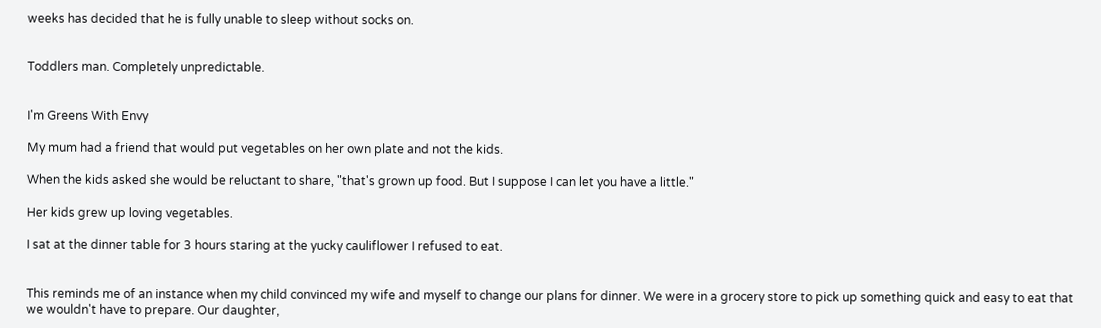weeks has decided that he is fully unable to sleep without socks on.


Toddlers man. Completely unpredictable.


I'm Greens With Envy

My mum had a friend that would put vegetables on her own plate and not the kids.

When the kids asked she would be reluctant to share, "that's grown up food. But I suppose I can let you have a little."

Her kids grew up loving vegetables.

I sat at the dinner table for 3 hours staring at the yucky cauliflower I refused to eat.


This reminds me of an instance when my child convinced my wife and myself to change our plans for dinner. We were in a grocery store to pick up something quick and easy to eat that we wouldn't have to prepare. Our daughter,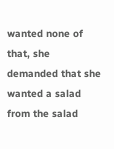wanted none of that, she demanded that she wanted a salad from the salad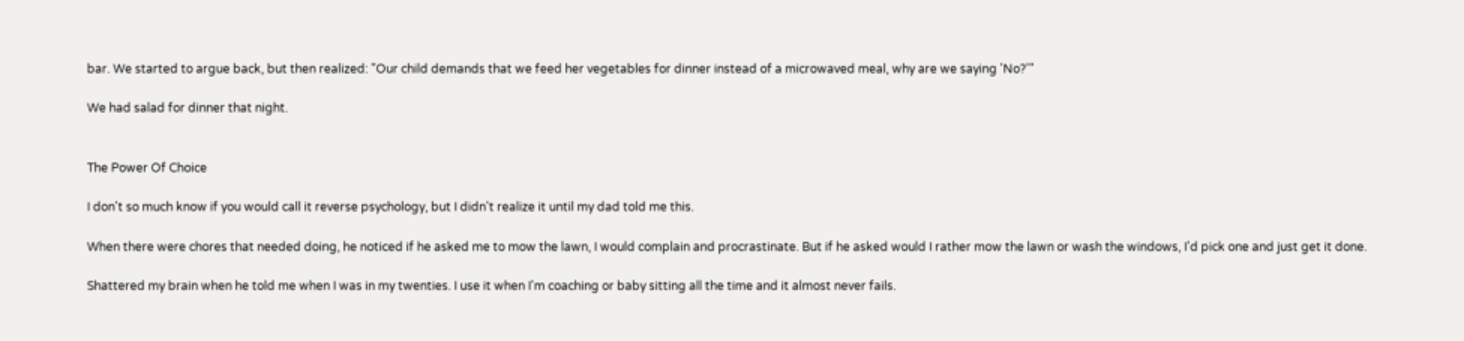bar. We started to argue back, but then realized: "Our child demands that we feed her vegetables for dinner instead of a microwaved meal, why are we saying 'No?'"

We had salad for dinner that night.


The Power Of Choice

I don't so much know if you would call it reverse psychology, but I didn't realize it until my dad told me this.

When there were chores that needed doing, he noticed if he asked me to mow the lawn, I would complain and procrastinate. But if he asked would I rather mow the lawn or wash the windows, I'd pick one and just get it done.

Shattered my brain when he told me when I was in my twenties. I use it when I'm coaching or baby sitting all the time and it almost never fails.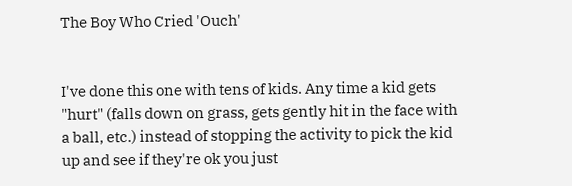The Boy Who Cried 'Ouch'


I've done this one with tens of kids. Any time a kid gets "hurt" (falls down on grass, gets gently hit in the face with a ball, etc.) instead of stopping the activity to pick the kid up and see if they're ok you just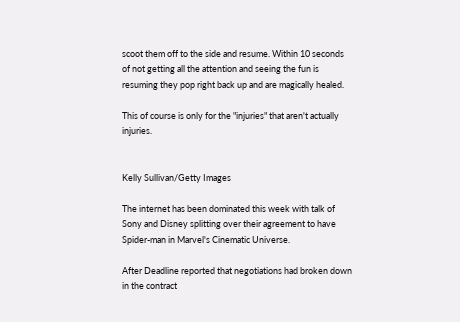scoot them off to the side and resume. Within 10 seconds of not getting all the attention and seeing the fun is resuming they pop right back up and are magically healed.

This of course is only for the "injuries" that aren't actually injuries.


Kelly Sullivan/Getty Images

The internet has been dominated this week with talk of Sony and Disney splitting over their agreement to have Spider-man in Marvel's Cinematic Universe.

After Deadline reported that negotiations had broken down in the contract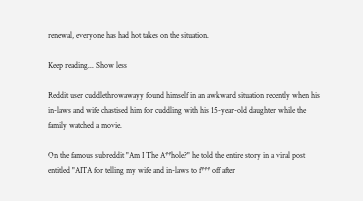renewal, everyone has had hot takes on the situation.

Keep reading... Show less

Reddit user cuddlethrowawayy found himself in an awkward situation recently when his in-laws and wife chastised him for cuddling with his 15-year-old daughter while the family watched a movie.

On the famous subreddit "Am I The A**hole?" he told the entire story in a viral post entitled "AITA for telling my wife and in-laws to f*** off after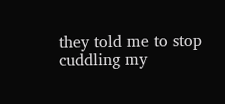they told me to stop cuddling my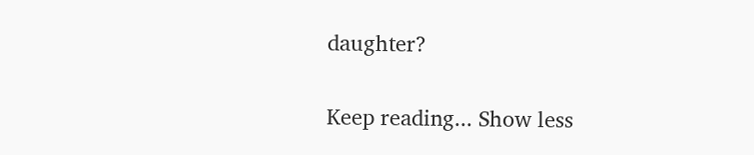daughter?

Keep reading... Show less